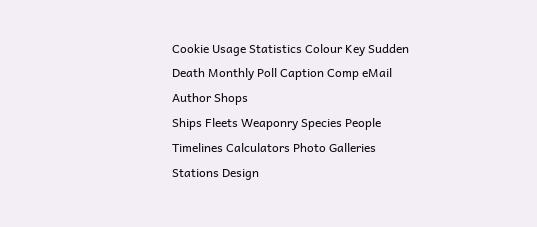Cookie Usage Statistics Colour Key Sudden Death Monthly Poll Caption Comp eMail Author Shops
Ships Fleets Weaponry Species People Timelines Calculators Photo Galleries
Stations Design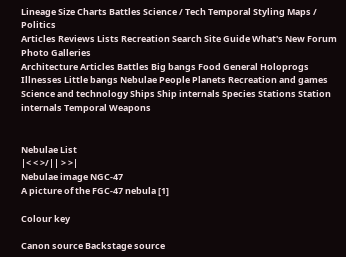Lineage Size Charts Battles Science / Tech Temporal Styling Maps / Politics
Articles Reviews Lists Recreation Search Site Guide What's New Forum
Photo Galleries
Architecture Articles Battles Big bangs Food General Holoprogs Illnesses Little bangs Nebulae People Planets Recreation and games Science and technology Ships Ship internals Species Stations Station internals Temporal Weapons


Nebulae List
|< < >/|| > >|
Nebulae image NGC-47
A picture of the FGC-47 nebula [1]

Colour key

Canon source Backstage source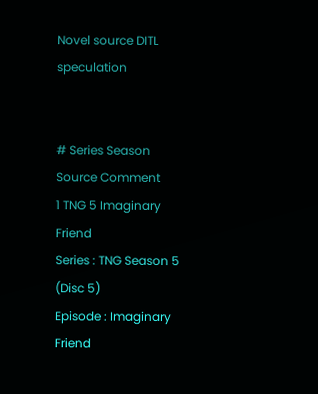Novel source DITL speculation


# Series Season Source Comment
1 TNG 5 Imaginary Friend
Series : TNG Season 5 (Disc 5)
Episode : Imaginary Friend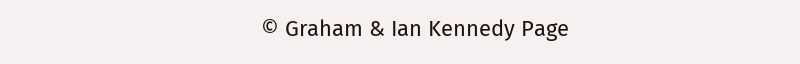© Graham & Ian Kennedy Page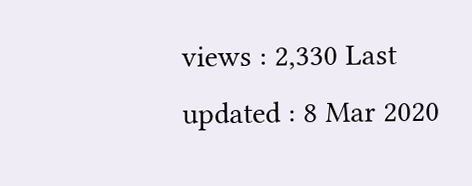views : 2,330 Last updated : 8 Mar 2020